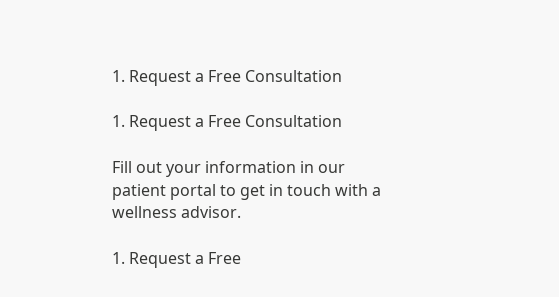1. Request a Free Consultation

1. Request a Free Consultation

Fill out your information in our patient portal to get in touch with a wellness advisor.

1. Request a Free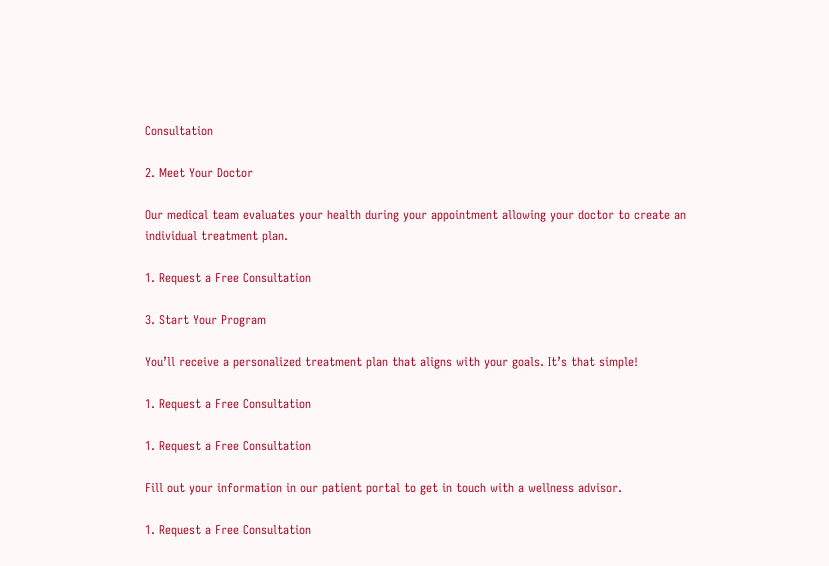Consultation

2. Meet Your Doctor

Our medical team evaluates your health during your appointment allowing your doctor to create an individual treatment plan.

1. Request a Free Consultation

3. Start Your Program

You’ll receive a personalized treatment plan that aligns with your goals. It’s that simple!

1. Request a Free Consultation

1. Request a Free Consultation

Fill out your information in our patient portal to get in touch with a wellness advisor.

1. Request a Free Consultation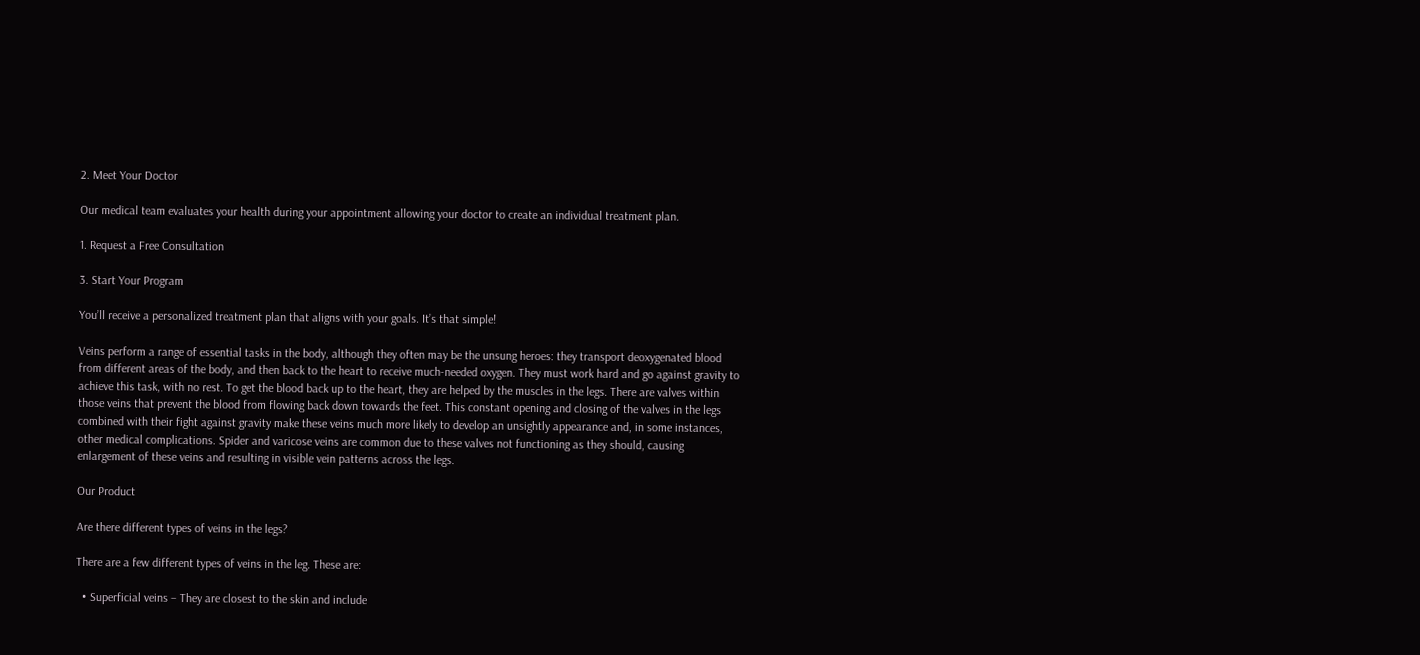2. Meet Your Doctor

Our medical team evaluates your health during your appointment allowing your doctor to create an individual treatment plan.

1. Request a Free Consultation

3. Start Your Program

You’ll receive a personalized treatment plan that aligns with your goals. It’s that simple!

Veins perform a range of essential tasks in the body, although they often may be the unsung heroes: they transport deoxygenated blood from different areas of the body, and then back to the heart to receive much-needed oxygen. They must work hard and go against gravity to achieve this task, with no rest. To get the blood back up to the heart, they are helped by the muscles in the legs. There are valves within those veins that prevent the blood from flowing back down towards the feet. This constant opening and closing of the valves in the legs combined with their fight against gravity make these veins much more likely to develop an unsightly appearance and, in some instances, other medical complications. Spider and varicose veins are common due to these valves not functioning as they should, causing enlargement of these veins and resulting in visible vein patterns across the legs.

Our Product

Are there different types of veins in the legs?

There are a few different types of veins in the leg. These are:

  • Superficial veins – They are closest to the skin and include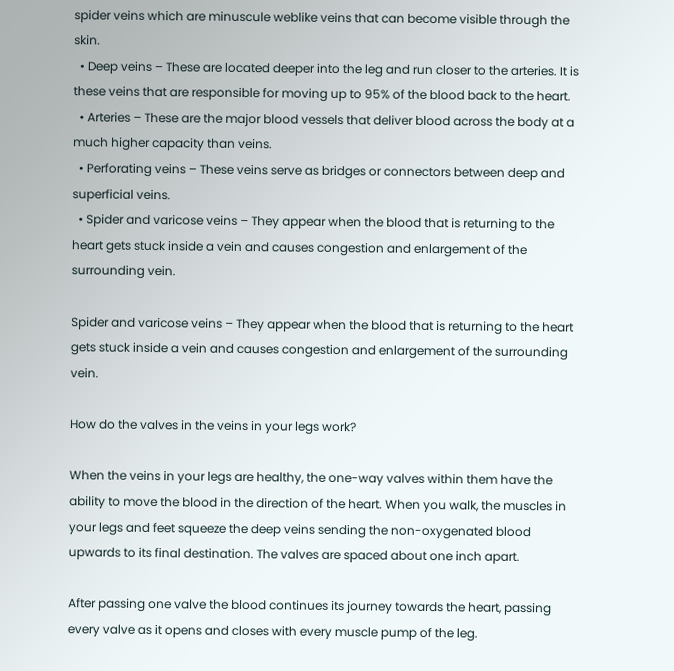spider veins which are minuscule weblike veins that can become visible through the skin.
  • Deep veins – These are located deeper into the leg and run closer to the arteries. It is these veins that are responsible for moving up to 95% of the blood back to the heart.
  • Arteries – These are the major blood vessels that deliver blood across the body at a much higher capacity than veins.
  • Perforating veins – These veins serve as bridges or connectors between deep and superficial veins.
  • Spider and varicose veins – They appear when the blood that is returning to the heart gets stuck inside a vein and causes congestion and enlargement of the surrounding vein.

Spider and varicose veins – They appear when the blood that is returning to the heart gets stuck inside a vein and causes congestion and enlargement of the surrounding vein.

How do the valves in the veins in your legs work?

When the veins in your legs are healthy, the one-way valves within them have the ability to move the blood in the direction of the heart. When you walk, the muscles in your legs and feet squeeze the deep veins sending the non-oxygenated blood upwards to its final destination. The valves are spaced about one inch apart.

After passing one valve the blood continues its journey towards the heart, passing every valve as it opens and closes with every muscle pump of the leg.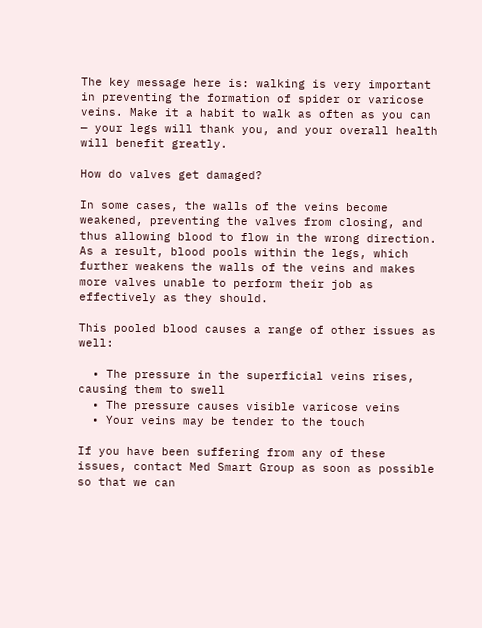The key message here is: walking is very important in preventing the formation of spider or varicose veins. Make it a habit to walk as often as you can — your legs will thank you, and your overall health will benefit greatly.

How do valves get damaged?

In some cases, the walls of the veins become weakened, preventing the valves from closing, and thus allowing blood to flow in the wrong direction. As a result, blood pools within the legs, which further weakens the walls of the veins and makes more valves unable to perform their job as effectively as they should.

This pooled blood causes a range of other issues as well:

  • The pressure in the superficial veins rises, causing them to swell
  • The pressure causes visible varicose veins
  • Your veins may be tender to the touch

If you have been suffering from any of these issues, contact Med Smart Group as soon as possible so that we can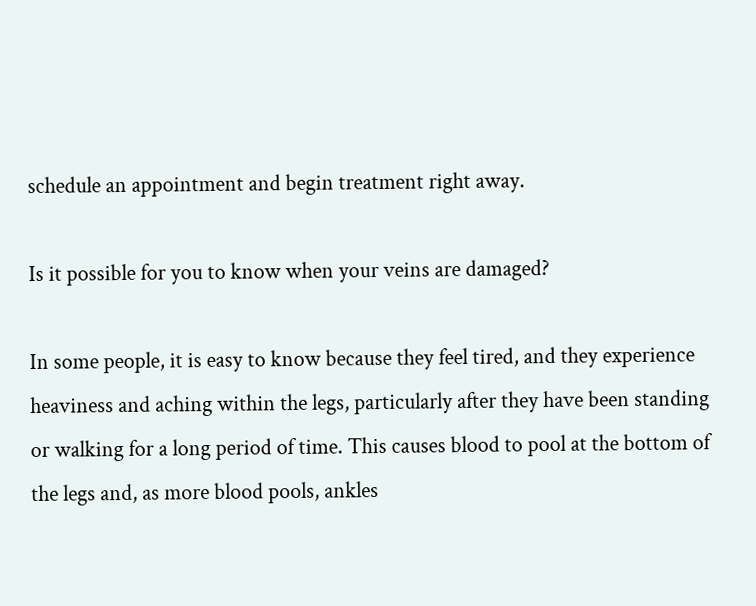schedule an appointment and begin treatment right away.

Is it possible for you to know when your veins are damaged?

In some people, it is easy to know because they feel tired, and they experience heaviness and aching within the legs, particularly after they have been standing or walking for a long period of time. This causes blood to pool at the bottom of the legs and, as more blood pools, ankles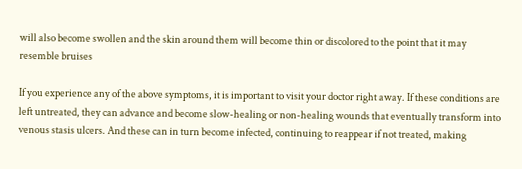will also become swollen and the skin around them will become thin or discolored to the point that it may resemble bruises

If you experience any of the above symptoms, it is important to visit your doctor right away. If these conditions are left untreated, they can advance and become slow-healing or non-healing wounds that eventually transform into venous stasis ulcers. And these can in turn become infected, continuing to reappear if not treated, making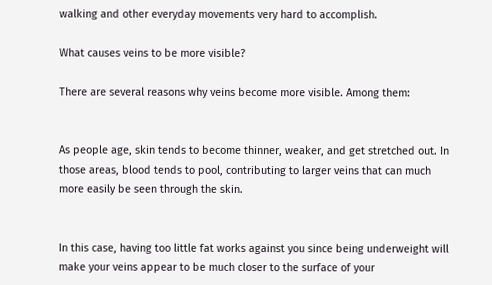walking and other everyday movements very hard to accomplish.

What causes veins to be more visible?

There are several reasons why veins become more visible. Among them:


As people age, skin tends to become thinner, weaker, and get stretched out. In those areas, blood tends to pool, contributing to larger veins that can much more easily be seen through the skin.


In this case, having too little fat works against you since being underweight will make your veins appear to be much closer to the surface of your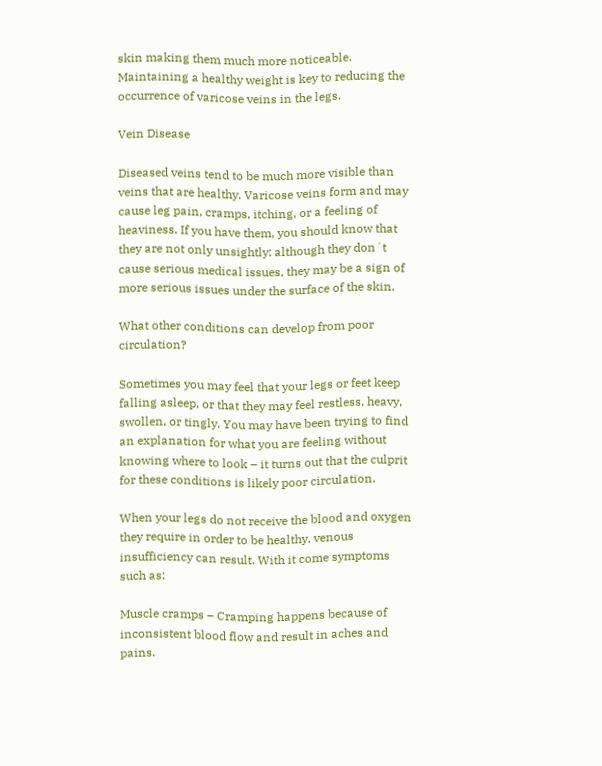skin making them much more noticeable. Maintaining a healthy weight is key to reducing the occurrence of varicose veins in the legs.

Vein Disease

Diseased veins tend to be much more visible than veins that are healthy. Varicose veins form and may cause leg pain, cramps, itching, or a feeling of heaviness. If you have them, you should know that they are not only unsightly: although they don´t cause serious medical issues, they may be a sign of more serious issues under the surface of the skin.

What other conditions can develop from poor circulation?

Sometimes you may feel that your legs or feet keep falling asleep, or that they may feel restless, heavy, swollen, or tingly. You may have been trying to find an explanation for what you are feeling without knowing where to look – it turns out that the culprit for these conditions is likely poor circulation.

When your legs do not receive the blood and oxygen they require in order to be healthy, venous insufficiency can result. With it come symptoms such as:

Muscle cramps – Cramping happens because of inconsistent blood flow and result in aches and pains.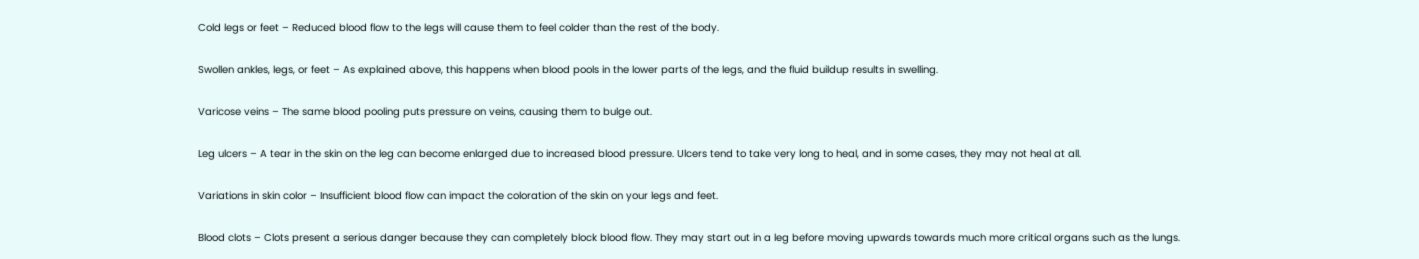Cold legs or feet – Reduced blood flow to the legs will cause them to feel colder than the rest of the body.

Swollen ankles, legs, or feet – As explained above, this happens when blood pools in the lower parts of the legs, and the fluid buildup results in swelling.

Varicose veins – The same blood pooling puts pressure on veins, causing them to bulge out.

Leg ulcers – A tear in the skin on the leg can become enlarged due to increased blood pressure. Ulcers tend to take very long to heal, and in some cases, they may not heal at all.

Variations in skin color – Insufficient blood flow can impact the coloration of the skin on your legs and feet.

Blood clots – Clots present a serious danger because they can completely block blood flow. They may start out in a leg before moving upwards towards much more critical organs such as the lungs.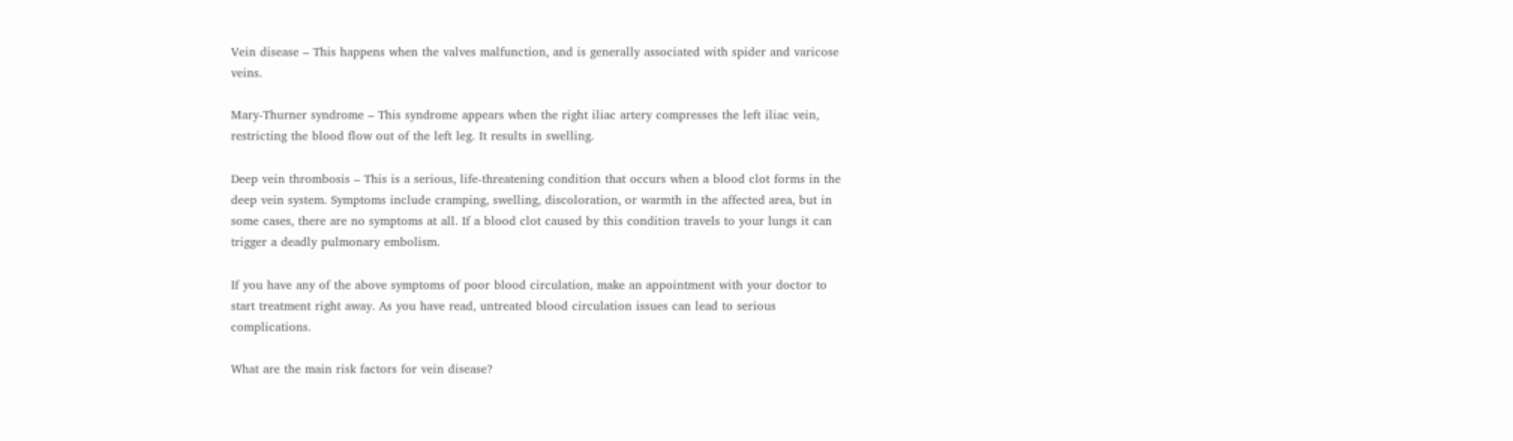Vein disease – This happens when the valves malfunction, and is generally associated with spider and varicose veins.

Mary-Thurner syndrome – This syndrome appears when the right iliac artery compresses the left iliac vein, restricting the blood flow out of the left leg. It results in swelling.

Deep vein thrombosis – This is a serious, life-threatening condition that occurs when a blood clot forms in the deep vein system. Symptoms include cramping, swelling, discoloration, or warmth in the affected area, but in some cases, there are no symptoms at all. If a blood clot caused by this condition travels to your lungs it can trigger a deadly pulmonary embolism.

If you have any of the above symptoms of poor blood circulation, make an appointment with your doctor to start treatment right away. As you have read, untreated blood circulation issues can lead to serious complications.

What are the main risk factors for vein disease?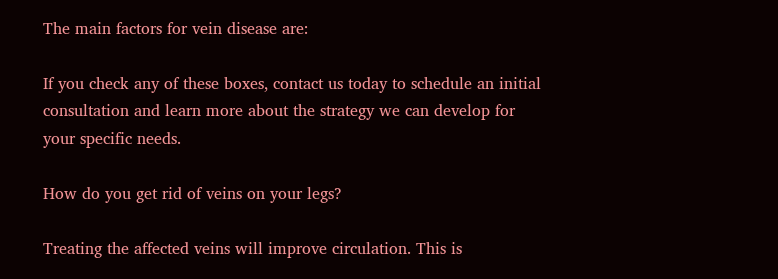The main factors for vein disease are:

If you check any of these boxes, contact us today to schedule an initial consultation and learn more about the strategy we can develop for your specific needs.

How do you get rid of veins on your legs?

Treating the affected veins will improve circulation. This is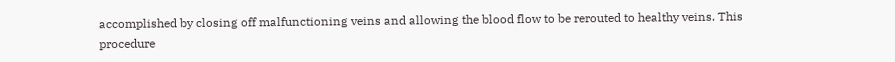accomplished by closing off malfunctioning veins and allowing the blood flow to be rerouted to healthy veins. This procedure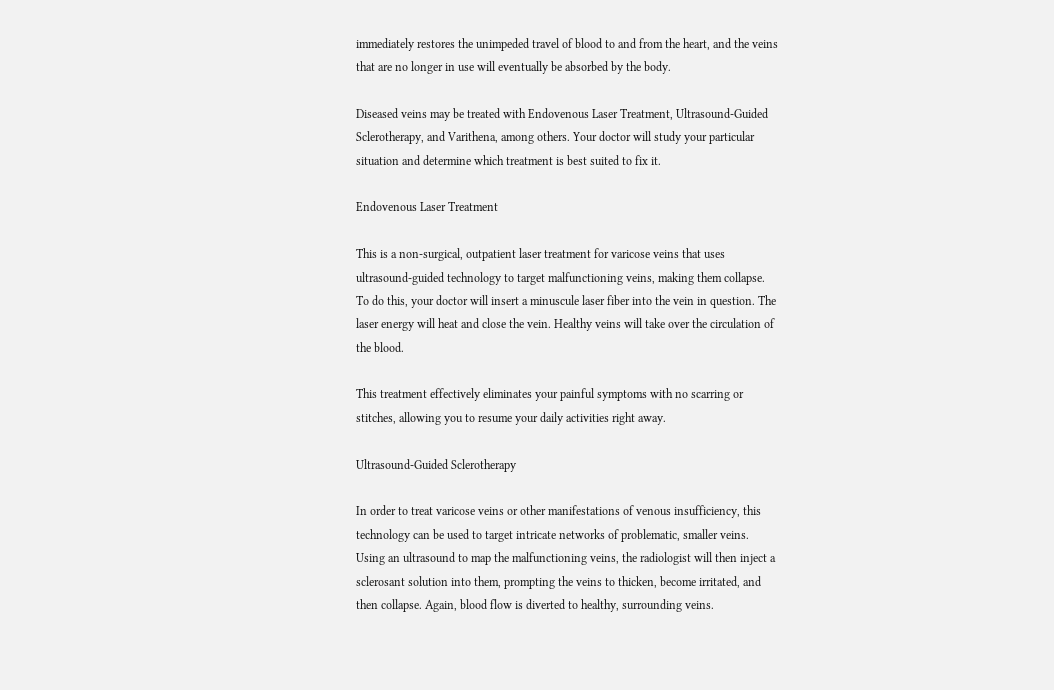immediately restores the unimpeded travel of blood to and from the heart, and the veins that are no longer in use will eventually be absorbed by the body.

Diseased veins may be treated with Endovenous Laser Treatment, Ultrasound-Guided Sclerotherapy, and Varithena, among others. Your doctor will study your particular situation and determine which treatment is best suited to fix it.

Endovenous Laser Treatment

This is a non-surgical, outpatient laser treatment for varicose veins that uses ultrasound-guided technology to target malfunctioning veins, making them collapse. To do this, your doctor will insert a minuscule laser fiber into the vein in question. The laser energy will heat and close the vein. Healthy veins will take over the circulation of the blood.

This treatment effectively eliminates your painful symptoms with no scarring or stitches, allowing you to resume your daily activities right away.

Ultrasound-Guided Sclerotherapy

In order to treat varicose veins or other manifestations of venous insufficiency, this technology can be used to target intricate networks of problematic, smaller veins. Using an ultrasound to map the malfunctioning veins, the radiologist will then inject a sclerosant solution into them, prompting the veins to thicken, become irritated, and then collapse. Again, blood flow is diverted to healthy, surrounding veins.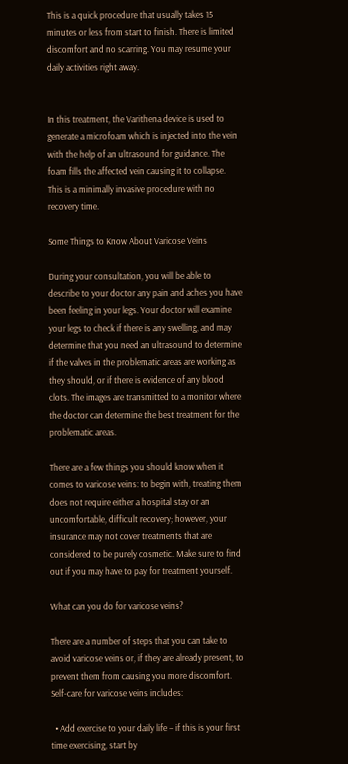This is a quick procedure that usually takes 15 minutes or less from start to finish. There is limited discomfort and no scarring. You may resume your daily activities right away.


In this treatment, the Varithena device is used to generate a microfoam which is injected into the vein with the help of an ultrasound for guidance. The foam fills the affected vein causing it to collapse. This is a minimally invasive procedure with no recovery time.

Some Things to Know About Varicose Veins

During your consultation, you will be able to describe to your doctor any pain and aches you have been feeling in your legs. Your doctor will examine your legs to check if there is any swelling, and may determine that you need an ultrasound to determine if the valves in the problematic areas are working as they should, or if there is evidence of any blood clots. The images are transmitted to a monitor where the doctor can determine the best treatment for the problematic areas.

There are a few things you should know when it comes to varicose veins: to begin with, treating them does not require either a hospital stay or an uncomfortable, difficult recovery; however, your insurance may not cover treatments that are considered to be purely cosmetic. Make sure to find out if you may have to pay for treatment yourself.

What can you do for varicose veins?

There are a number of steps that you can take to avoid varicose veins or, if they are already present, to prevent them from causing you more discomfort. Self-care for varicose veins includes:

  • Add exercise to your daily life – if this is your first time exercising, start by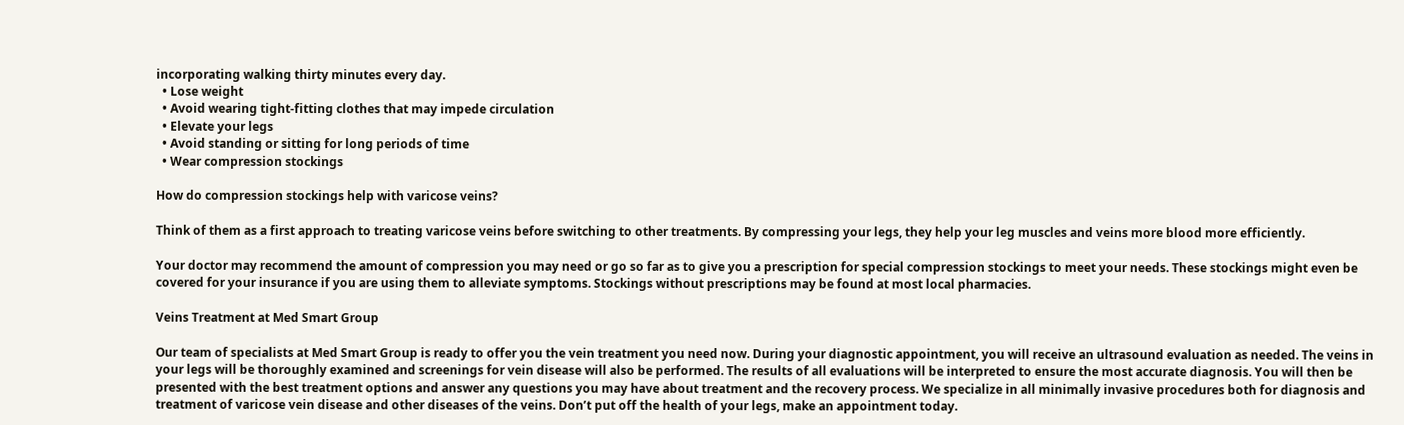incorporating walking thirty minutes every day.
  • Lose weight
  • Avoid wearing tight-fitting clothes that may impede circulation
  • Elevate your legs
  • Avoid standing or sitting for long periods of time
  • Wear compression stockings

How do compression stockings help with varicose veins?

Think of them as a first approach to treating varicose veins before switching to other treatments. By compressing your legs, they help your leg muscles and veins more blood more efficiently.

Your doctor may recommend the amount of compression you may need or go so far as to give you a prescription for special compression stockings to meet your needs. These stockings might even be covered for your insurance if you are using them to alleviate symptoms. Stockings without prescriptions may be found at most local pharmacies.

Veins Treatment at Med Smart Group

Our team of specialists at Med Smart Group is ready to offer you the vein treatment you need now. During your diagnostic appointment, you will receive an ultrasound evaluation as needed. The veins in your legs will be thoroughly examined and screenings for vein disease will also be performed. The results of all evaluations will be interpreted to ensure the most accurate diagnosis. You will then be presented with the best treatment options and answer any questions you may have about treatment and the recovery process. We specialize in all minimally invasive procedures both for diagnosis and treatment of varicose vein disease and other diseases of the veins. Don’t put off the health of your legs, make an appointment today.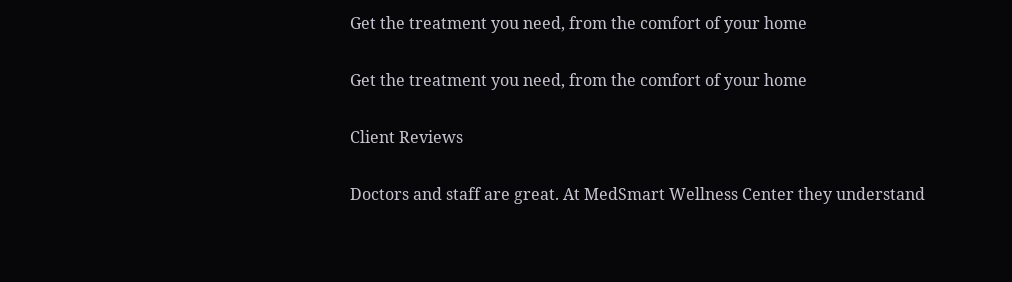Get the treatment you need, from the comfort of your home

Get the treatment you need, from the comfort of your home

Client Reviews

Doctors and staff are great. At MedSmart Wellness Center they understand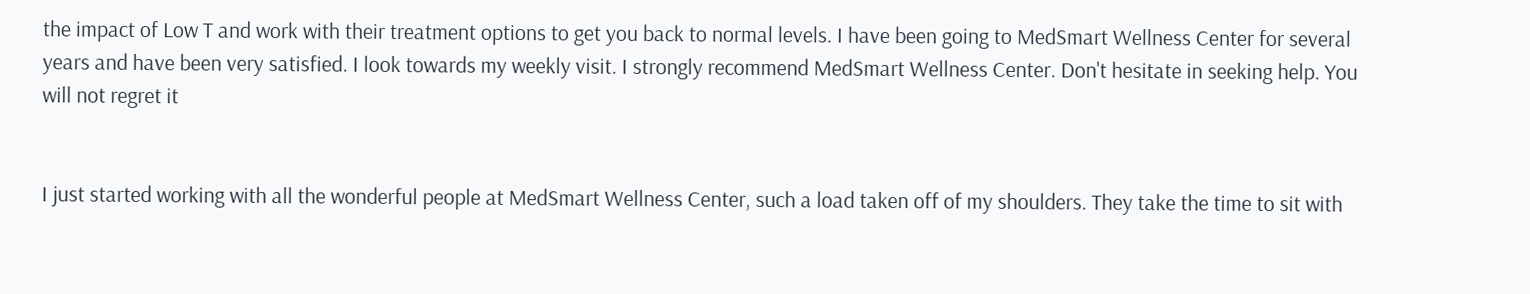the impact of Low T and work with their treatment options to get you back to normal levels. I have been going to MedSmart Wellness Center for several years and have been very satisfied. I look towards my weekly visit. I strongly recommend MedSmart Wellness Center. Don't hesitate in seeking help. You will not regret it


I just started working with all the wonderful people at MedSmart Wellness Center, such a load taken off of my shoulders. They take the time to sit with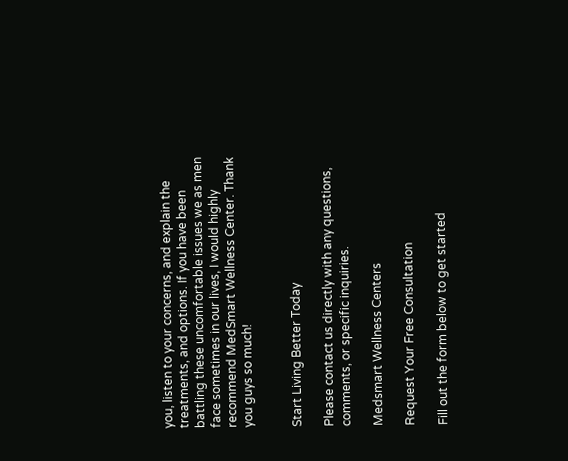you, listen to your concerns, and explain the treatments, and options. If you have been battling these uncomfortable issues we as men face sometimes in our lives, I would highly recommend MedSmart Wellness Center. Thank you guys so much!


Start Living Better Today

Please contact us directly with any questions, comments, or specific inquiries.

Medsmart Wellness Centers

Request Your Free Consultation

Fill out the form below to get started